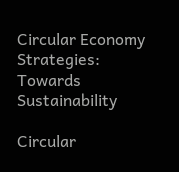Circular Economy Strategies: Towards Sustainability

Circular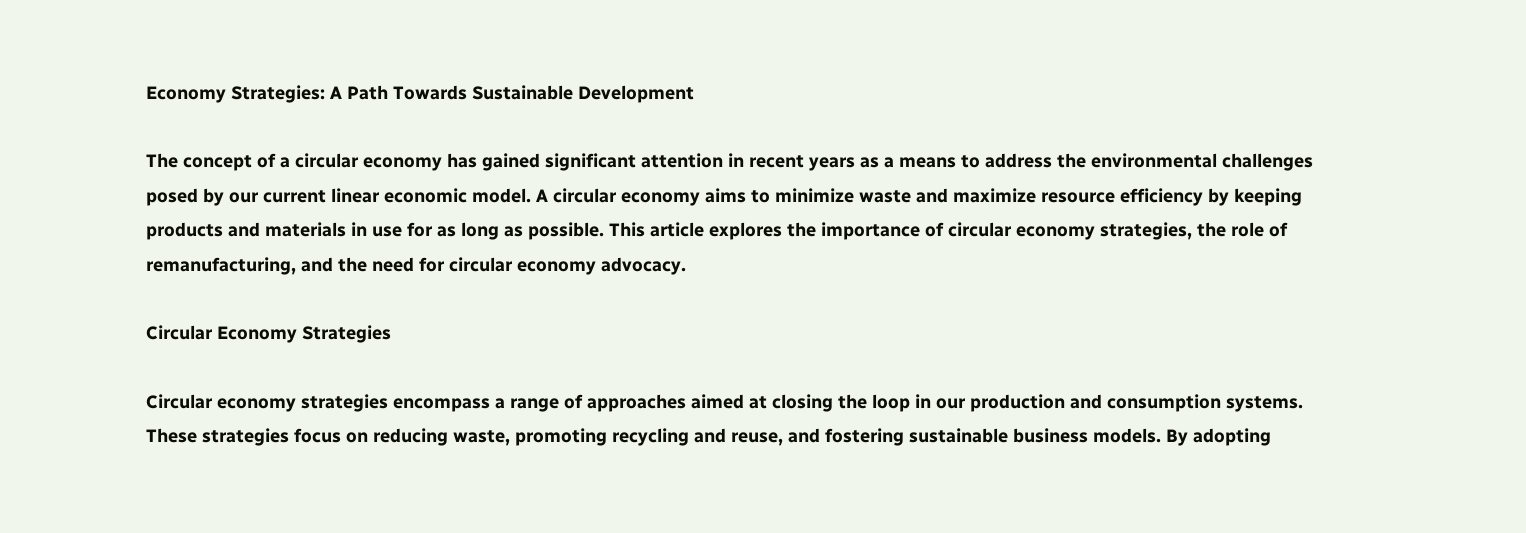Economy Strategies: A Path Towards Sustainable Development

The concept of a circular economy has gained significant attention in recent years as a means to address the environmental challenges posed by our current linear economic model. A circular economy aims to minimize waste and maximize resource efficiency by keeping products and materials in use for as long as possible. This article explores the importance of circular economy strategies, the role of remanufacturing, and the need for circular economy advocacy.

Circular Economy Strategies

Circular economy strategies encompass a range of approaches aimed at closing the loop in our production and consumption systems. These strategies focus on reducing waste, promoting recycling and reuse, and fostering sustainable business models. By adopting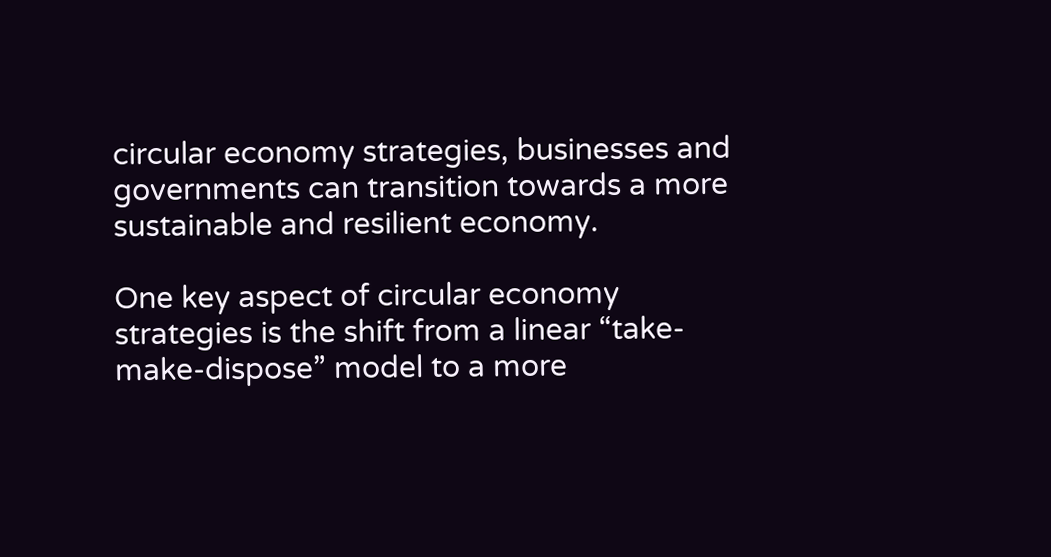circular economy strategies, businesses and governments can transition towards a more sustainable and resilient economy.

One key aspect of circular economy strategies is the shift from a linear “take-make-dispose” model to a more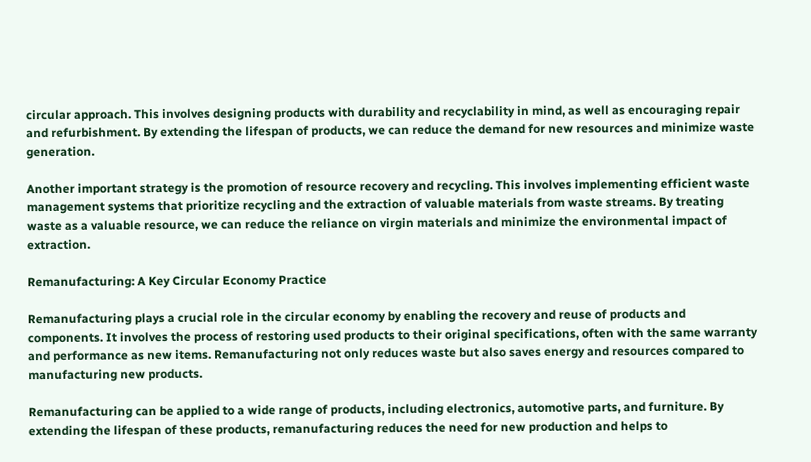circular approach. This involves designing products with durability and recyclability in mind, as well as encouraging repair and refurbishment. By extending the lifespan of products, we can reduce the demand for new resources and minimize waste generation.

Another important strategy is the promotion of resource recovery and recycling. This involves implementing efficient waste management systems that prioritize recycling and the extraction of valuable materials from waste streams. By treating waste as a valuable resource, we can reduce the reliance on virgin materials and minimize the environmental impact of extraction.

Remanufacturing: A Key Circular Economy Practice

Remanufacturing plays a crucial role in the circular economy by enabling the recovery and reuse of products and components. It involves the process of restoring used products to their original specifications, often with the same warranty and performance as new items. Remanufacturing not only reduces waste but also saves energy and resources compared to manufacturing new products.

Remanufacturing can be applied to a wide range of products, including electronics, automotive parts, and furniture. By extending the lifespan of these products, remanufacturing reduces the need for new production and helps to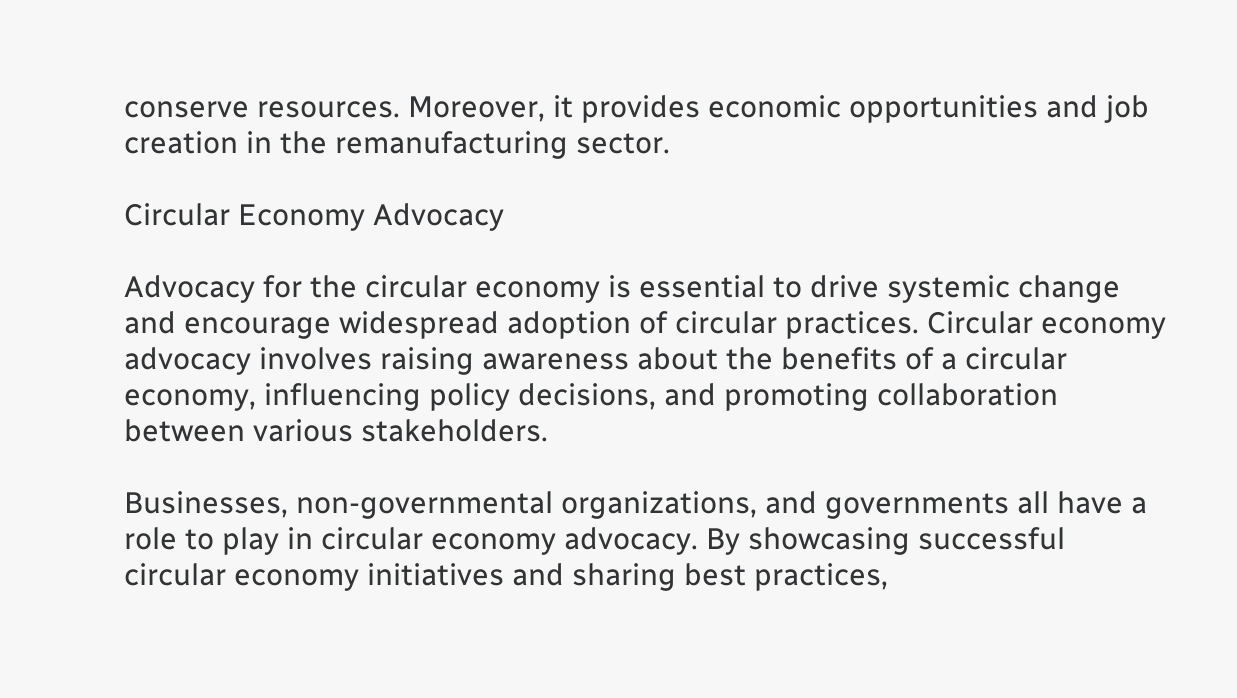conserve resources. Moreover, it provides economic opportunities and job creation in the remanufacturing sector.

Circular Economy Advocacy

Advocacy for the circular economy is essential to drive systemic change and encourage widespread adoption of circular practices. Circular economy advocacy involves raising awareness about the benefits of a circular economy, influencing policy decisions, and promoting collaboration between various stakeholders.

Businesses, non-governmental organizations, and governments all have a role to play in circular economy advocacy. By showcasing successful circular economy initiatives and sharing best practices,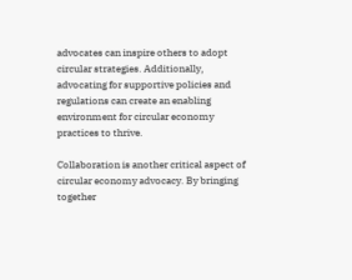advocates can inspire others to adopt circular strategies. Additionally, advocating for supportive policies and regulations can create an enabling environment for circular economy practices to thrive.

Collaboration is another critical aspect of circular economy advocacy. By bringing together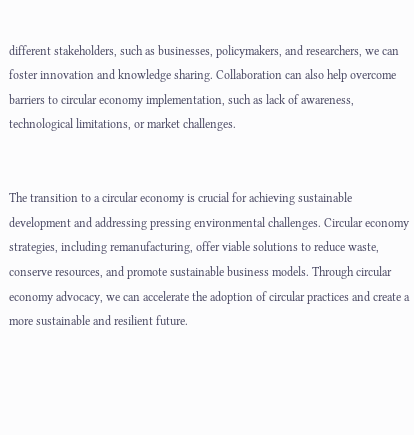different stakeholders, such as businesses, policymakers, and researchers, we can foster innovation and knowledge sharing. Collaboration can also help overcome barriers to circular economy implementation, such as lack of awareness, technological limitations, or market challenges.


The transition to a circular economy is crucial for achieving sustainable development and addressing pressing environmental challenges. Circular economy strategies, including remanufacturing, offer viable solutions to reduce waste, conserve resources, and promote sustainable business models. Through circular economy advocacy, we can accelerate the adoption of circular practices and create a more sustainable and resilient future.